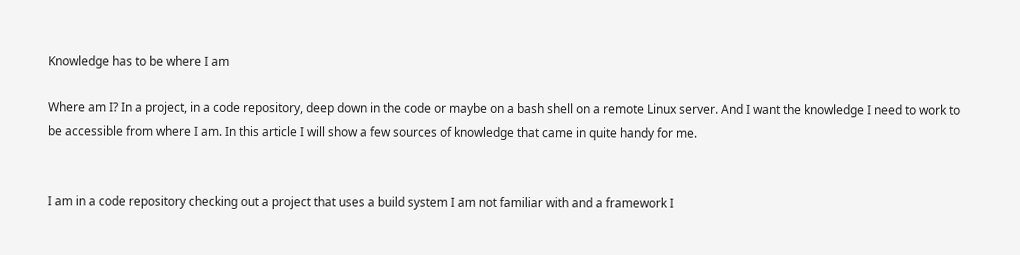Knowledge has to be where I am

Where am I? In a project, in a code repository, deep down in the code or maybe on a bash shell on a remote Linux server. And I want the knowledge I need to work to be accessible from where I am. In this article I will show a few sources of knowledge that came in quite handy for me.


I am in a code repository checking out a project that uses a build system I am not familiar with and a framework I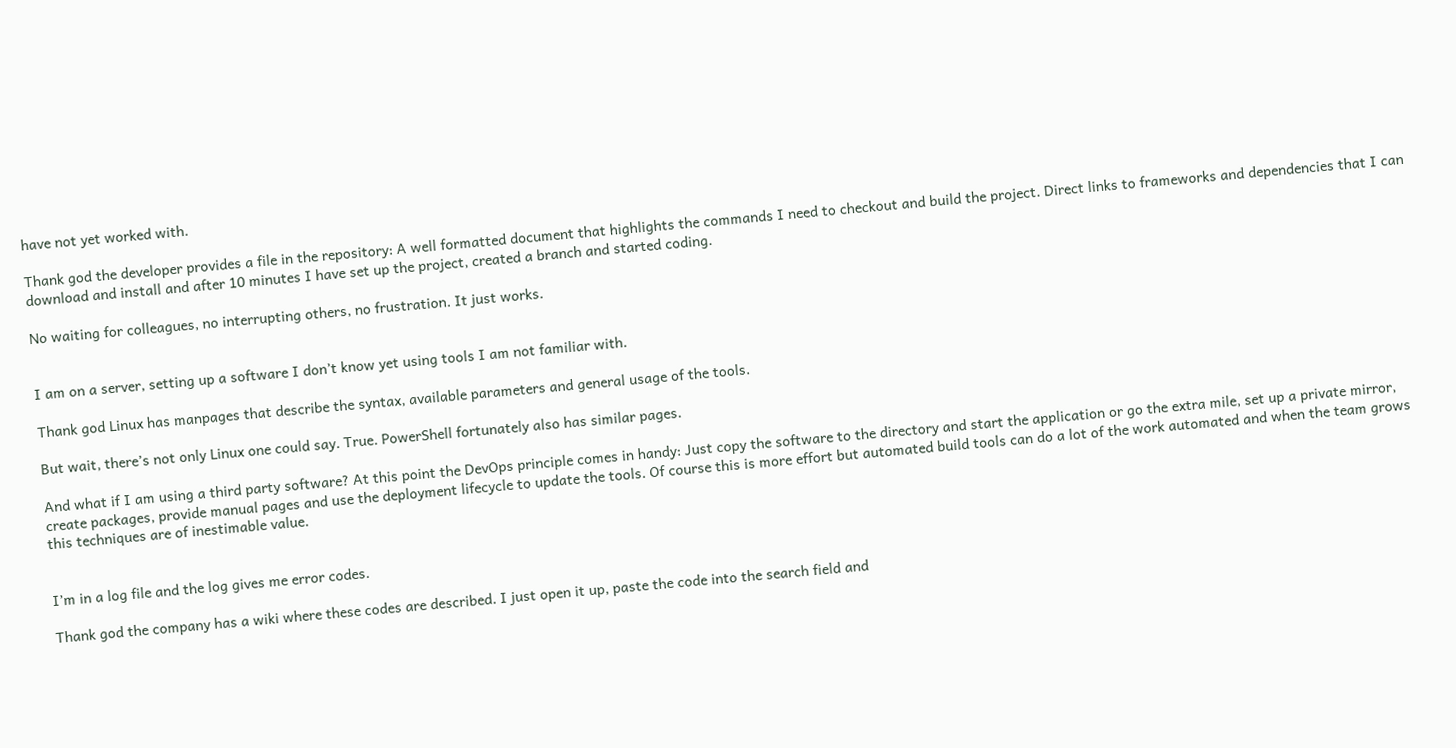have not yet worked with.

Thank god the developer provides a file in the repository: A well formatted document that highlights the commands I need to checkout and build the project. Direct links to frameworks and dependencies that I can download and install and after 10 minutes I have set up the project, created a branch and started coding.

No waiting for colleagues, no interrupting others, no frustration. It just works.


I am on a server, setting up a software I don’t know yet using tools I am not familiar with.

Thank god Linux has manpages that describe the syntax, available parameters and general usage of the tools.

But wait, there’s not only Linux one could say. True. PowerShell fortunately also has similar pages.

And what if I am using a third party software? At this point the DevOps principle comes in handy: Just copy the software to the directory and start the application or go the extra mile, set up a private mirror, create packages, provide manual pages and use the deployment lifecycle to update the tools. Of course this is more effort but automated build tools can do a lot of the work automated and when the team grows this techniques are of inestimable value.


I’m in a log file and the log gives me error codes.

Thank god the company has a wiki where these codes are described. I just open it up, paste the code into the search field and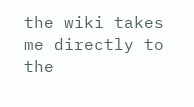the wiki takes me directly to the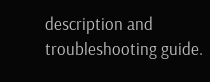description and troubleshooting guide.